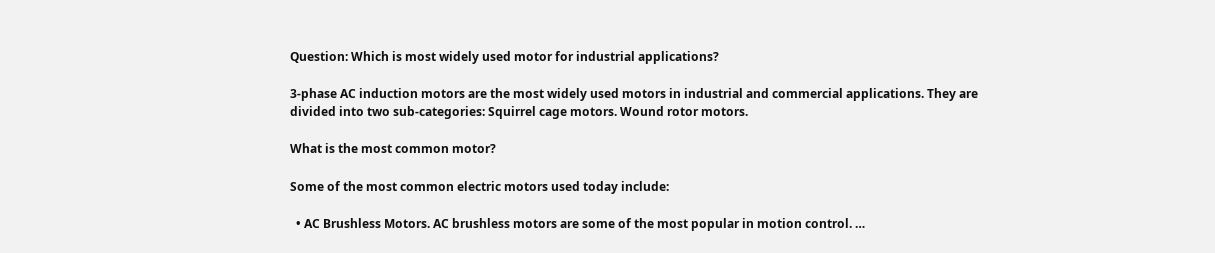Question: Which is most widely used motor for industrial applications?

3-phase AC induction motors are the most widely used motors in industrial and commercial applications. They are divided into two sub-categories: Squirrel cage motors. Wound rotor motors.

What is the most common motor?

Some of the most common electric motors used today include:

  • AC Brushless Motors. AC brushless motors are some of the most popular in motion control. …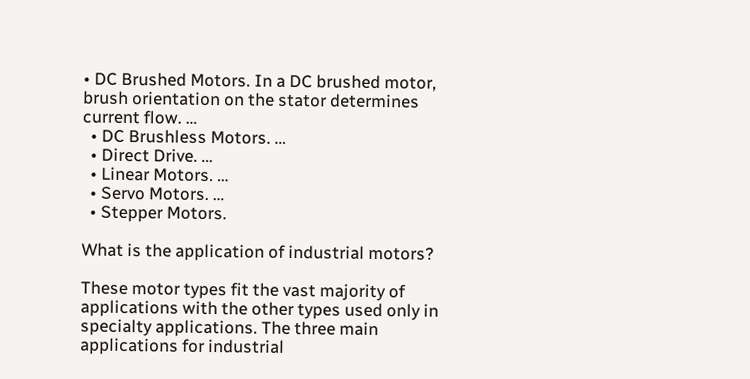• DC Brushed Motors. In a DC brushed motor, brush orientation on the stator determines current flow. …
  • DC Brushless Motors. …
  • Direct Drive. …
  • Linear Motors. …
  • Servo Motors. …
  • Stepper Motors.

What is the application of industrial motors?

These motor types fit the vast majority of applications with the other types used only in specialty applications. The three main applications for industrial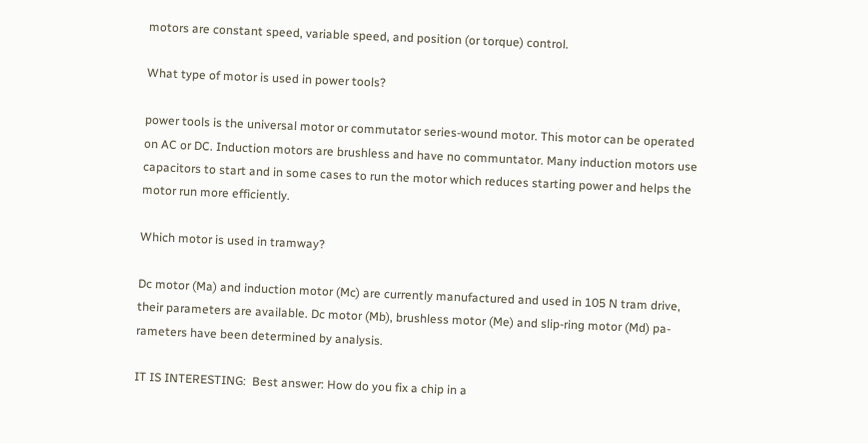motors are constant speed, variable speed, and position (or torque) control.

What type of motor is used in power tools?

power tools is the universal motor or commutator series-wound motor. This motor can be operated on AC or DC. Induction motors are brushless and have no communtator. Many induction motors use capacitors to start and in some cases to run the motor which reduces starting power and helps the motor run more efficiently.

Which motor is used in tramway?

Dc motor (Ma) and induction motor (Mc) are currently manufactured and used in 105 N tram drive, their parameters are available. Dc motor (Mb), brushless motor (Me) and slip-ring motor (Md) pa- rameters have been determined by analysis.

IT IS INTERESTING:  Best answer: How do you fix a chip in a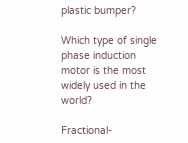plastic bumper?

Which type of single phase induction motor is the most widely used in the world?

Fractional-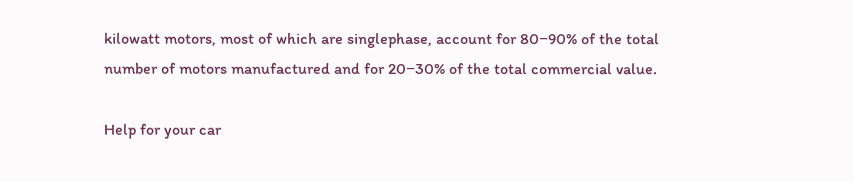kilowatt motors, most of which are singlephase, account for 80−90% of the total number of motors manufactured and for 20−30% of the total commercial value.

Help for your car